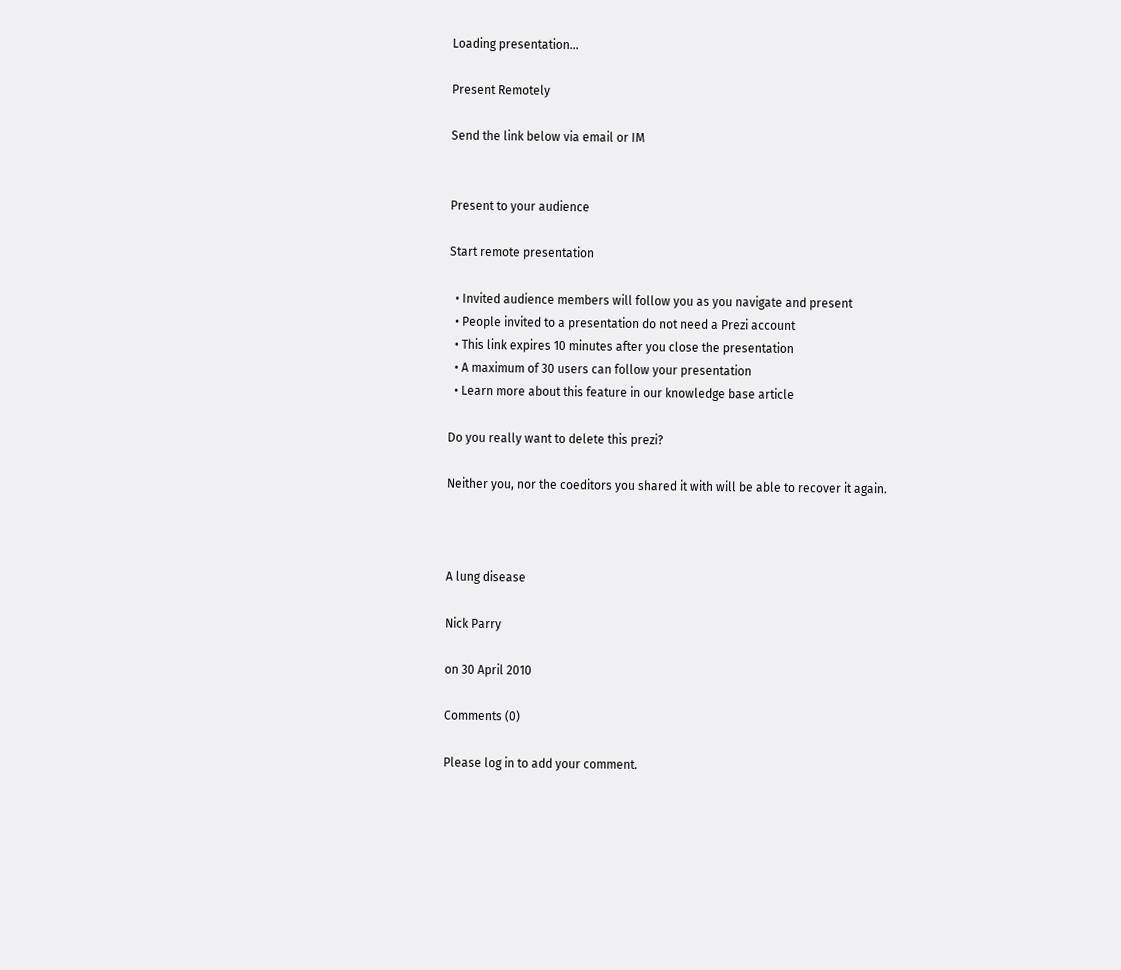Loading presentation...

Present Remotely

Send the link below via email or IM


Present to your audience

Start remote presentation

  • Invited audience members will follow you as you navigate and present
  • People invited to a presentation do not need a Prezi account
  • This link expires 10 minutes after you close the presentation
  • A maximum of 30 users can follow your presentation
  • Learn more about this feature in our knowledge base article

Do you really want to delete this prezi?

Neither you, nor the coeditors you shared it with will be able to recover it again.



A lung disease

Nick Parry

on 30 April 2010

Comments (0)

Please log in to add your comment.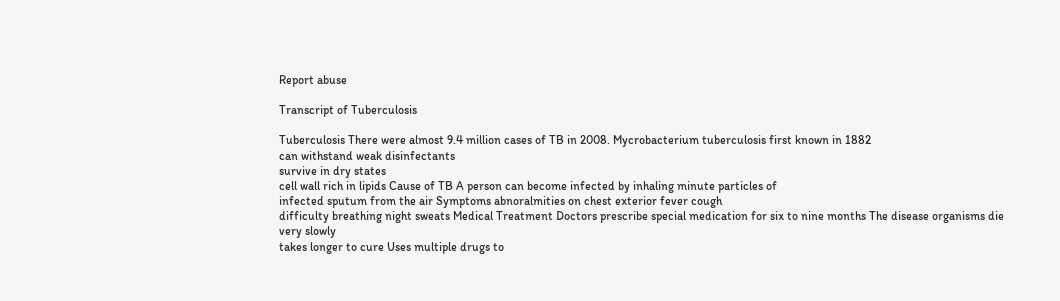Report abuse

Transcript of Tuberculosis

Tuberculosis There were almost 9.4 million cases of TB in 2008. Mycrobacterium tuberculosis first known in 1882
can withstand weak disinfectants
survive in dry states
cell wall rich in lipids Cause of TB A person can become infected by inhaling minute particles of
infected sputum from the air Symptoms abnoralmities on chest exterior fever cough
difficulty breathing night sweats Medical Treatment Doctors prescribe special medication for six to nine months The disease organisms die very slowly
takes longer to cure Uses multiple drugs to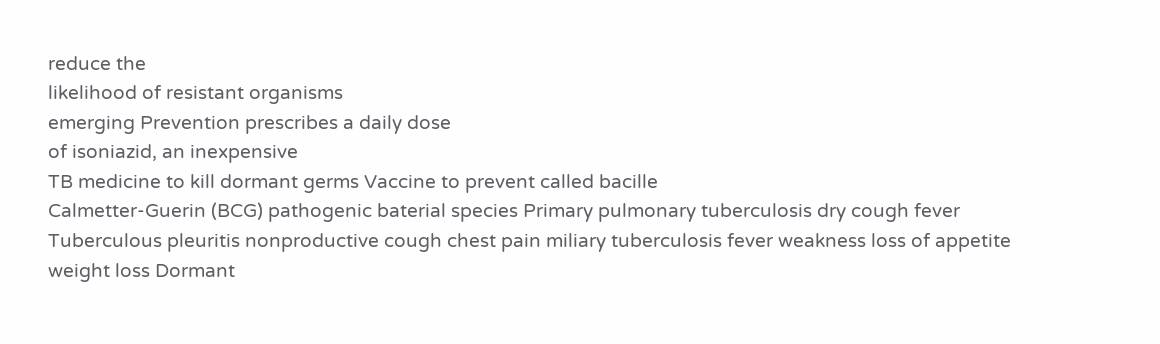reduce the
likelihood of resistant organisms
emerging Prevention prescribes a daily dose
of isoniazid, an inexpensive
TB medicine to kill dormant germs Vaccine to prevent called bacille
Calmetter-Guerin (BCG) pathogenic baterial species Primary pulmonary tuberculosis dry cough fever Tuberculous pleuritis nonproductive cough chest pain miliary tuberculosis fever weakness loss of appetite
weight loss Dormant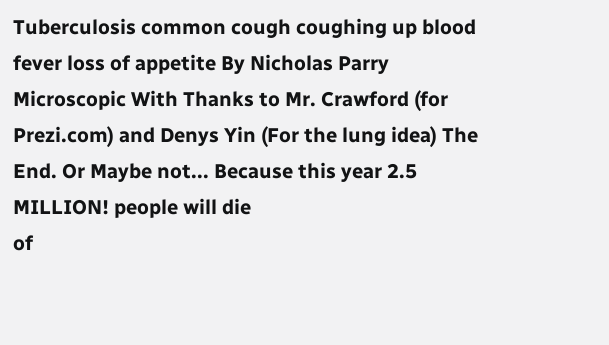Tuberculosis common cough coughing up blood fever loss of appetite By Nicholas Parry Microscopic With Thanks to Mr. Crawford (for Prezi.com) and Denys Yin (For the lung idea) The End. Or Maybe not... Because this year 2.5
MILLION! people will die
of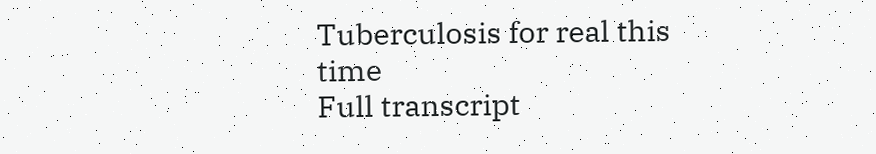Tuberculosis for real this time
Full transcript